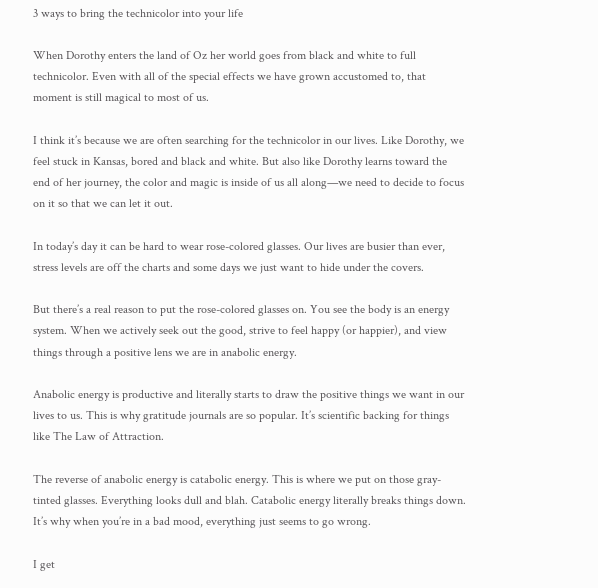3 ways to bring the technicolor into your life

When Dorothy enters the land of Oz her world goes from black and white to full technicolor. Even with all of the special effects we have grown accustomed to, that moment is still magical to most of us.

I think it’s because we are often searching for the technicolor in our lives. Like Dorothy, we feel stuck in Kansas, bored and black and white. But also like Dorothy learns toward the end of her journey, the color and magic is inside of us all along—we need to decide to focus on it so that we can let it out.

In today’s day it can be hard to wear rose-colored glasses. Our lives are busier than ever, stress levels are off the charts and some days we just want to hide under the covers.

But there’s a real reason to put the rose-colored glasses on. You see the body is an energy system. When we actively seek out the good, strive to feel happy (or happier), and view things through a positive lens we are in anabolic energy.

Anabolic energy is productive and literally starts to draw the positive things we want in our lives to us. This is why gratitude journals are so popular. It’s scientific backing for things like The Law of Attraction.

The reverse of anabolic energy is catabolic energy. This is where we put on those gray-tinted glasses. Everything looks dull and blah. Catabolic energy literally breaks things down. It’s why when you’re in a bad mood, everything just seems to go wrong.

I get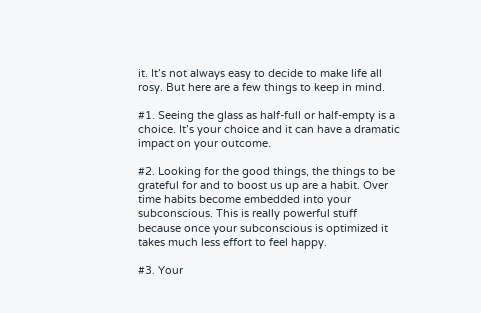it. It’s not always easy to decide to make life all rosy. But here are a few things to keep in mind.

#1. Seeing the glass as half-full or half-empty is a choice. It’s your choice and it can have a dramatic impact on your outcome.

#2. Looking for the good things, the things to be grateful for and to boost us up are a habit. Over time habits become embedded into your subconscious. This is really powerful stuff because once your subconscious is optimized it takes much less effort to feel happy.

#3. Your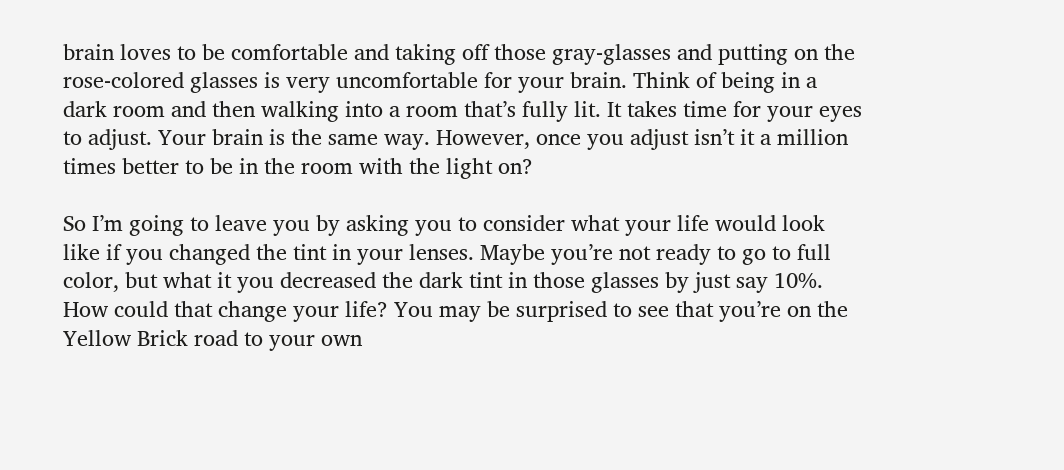brain loves to be comfortable and taking off those gray-glasses and putting on the rose-colored glasses is very uncomfortable for your brain. Think of being in a dark room and then walking into a room that’s fully lit. It takes time for your eyes to adjust. Your brain is the same way. However, once you adjust isn’t it a million times better to be in the room with the light on?

So I’m going to leave you by asking you to consider what your life would look like if you changed the tint in your lenses. Maybe you’re not ready to go to full color, but what it you decreased the dark tint in those glasses by just say 10%. How could that change your life? You may be surprised to see that you’re on the Yellow Brick road to your own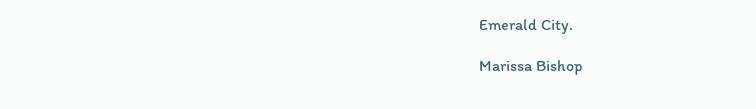Emerald City.

Marissa Bishop